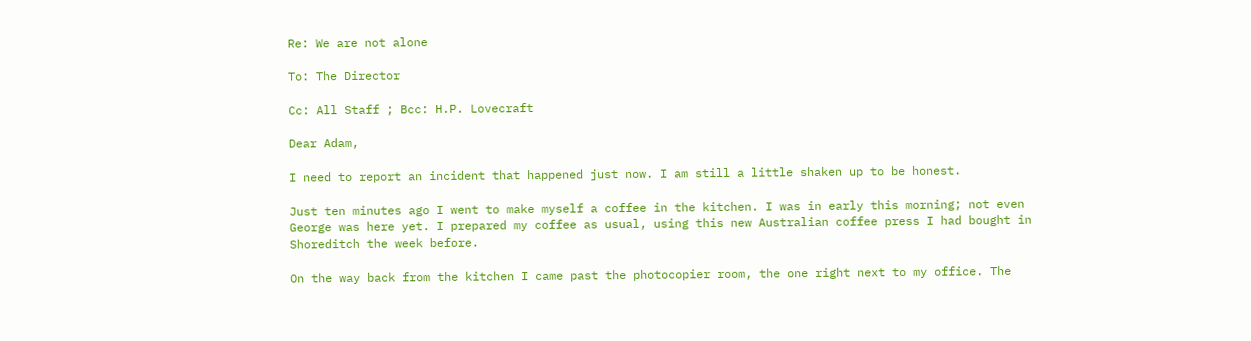Re: We are not alone

To: The Director

Cc: All Staff ; Bcc: H.P. Lovecraft

Dear Adam,

I need to report an incident that happened just now. I am still a little shaken up to be honest.

Just ten minutes ago I went to make myself a coffee in the kitchen. I was in early this morning; not even George was here yet. I prepared my coffee as usual, using this new Australian coffee press I had bought in Shoreditch the week before.

On the way back from the kitchen I came past the photocopier room, the one right next to my office. The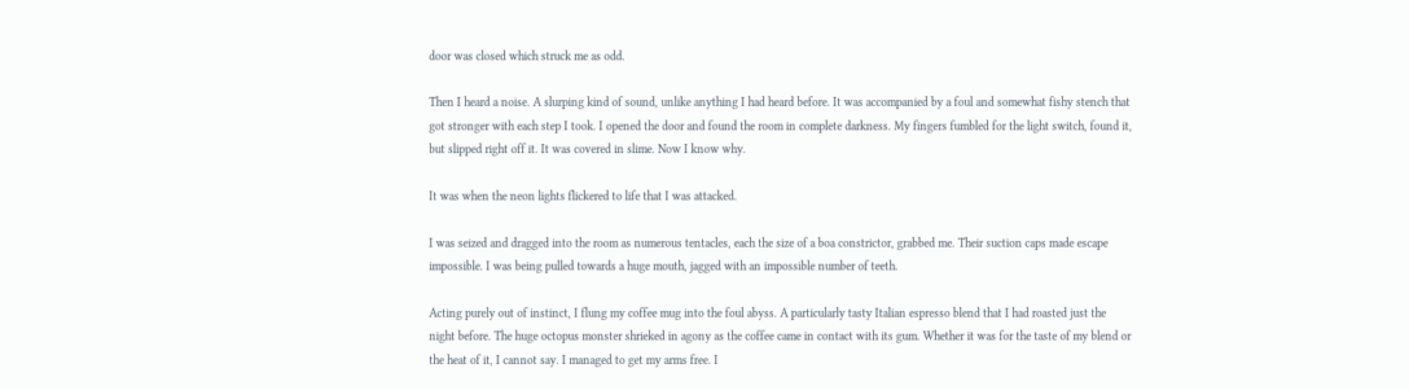door was closed which struck me as odd.

Then I heard a noise. A slurping kind of sound, unlike anything I had heard before. It was accompanied by a foul and somewhat fishy stench that got stronger with each step I took. I opened the door and found the room in complete darkness. My fingers fumbled for the light switch, found it, but slipped right off it. It was covered in slime. Now I know why.

It was when the neon lights flickered to life that I was attacked.

I was seized and dragged into the room as numerous tentacles, each the size of a boa constrictor, grabbed me. Their suction caps made escape impossible. I was being pulled towards a huge mouth, jagged with an impossible number of teeth.

Acting purely out of instinct, I flung my coffee mug into the foul abyss. A particularly tasty Italian espresso blend that I had roasted just the night before. The huge octopus monster shrieked in agony as the coffee came in contact with its gum. Whether it was for the taste of my blend or the heat of it, I cannot say. I managed to get my arms free. I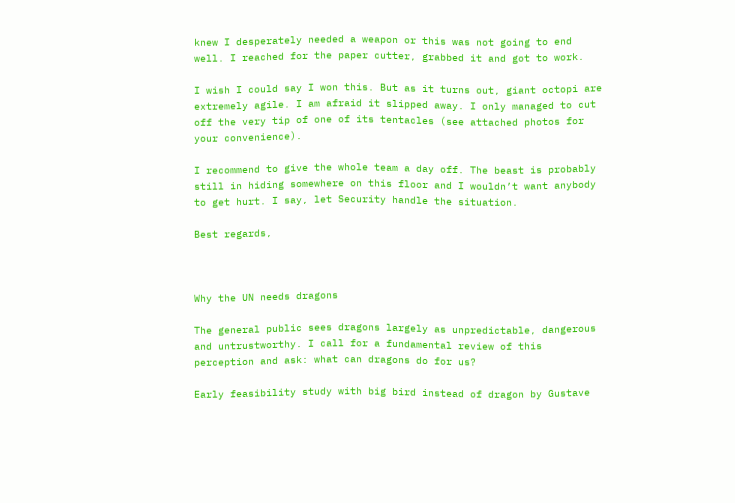knew I desperately needed a weapon or this was not going to end well. I reached for the paper cutter, grabbed it and got to work.

I wish I could say I won this. But as it turns out, giant octopi are extremely agile. I am afraid it slipped away. I only managed to cut off the very tip of one of its tentacles (see attached photos for your convenience).

I recommend to give the whole team a day off. The beast is probably still in hiding somewhere on this floor and I wouldn’t want anybody to get hurt. I say, let Security handle the situation.

Best regards,



Why the UN needs dragons

The general public sees dragons largely as unpredictable, dangerous and untrustworthy. I call for a fundamental review of this perception and ask: what can dragons do for us?

Early feasibility study with big bird instead of dragon by Gustave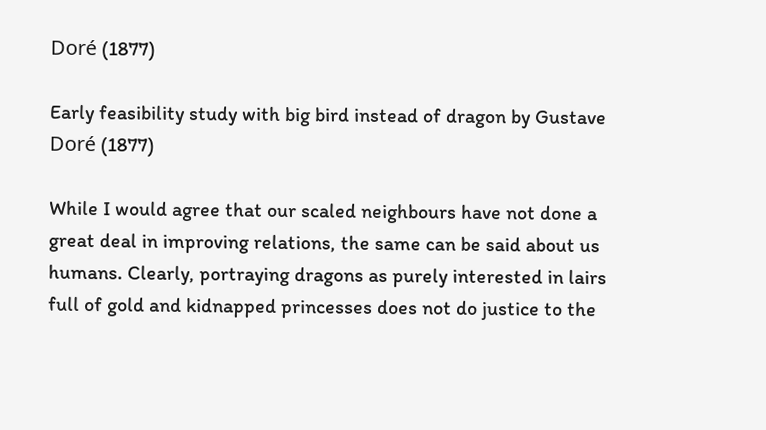Doré (1877)

Early feasibility study with big bird instead of dragon by Gustave Doré (1877)

While I would agree that our scaled neighbours have not done a great deal in improving relations, the same can be said about us humans. Clearly, portraying dragons as purely interested in lairs full of gold and kidnapped princesses does not do justice to the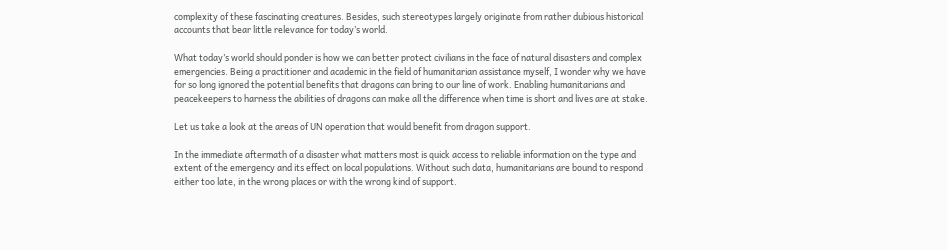complexity of these fascinating creatures. Besides, such stereotypes largely originate from rather dubious historical accounts that bear little relevance for today’s world.

What today’s world should ponder is how we can better protect civilians in the face of natural disasters and complex emergencies. Being a practitioner and academic in the field of humanitarian assistance myself, I wonder why we have for so long ignored the potential benefits that dragons can bring to our line of work. Enabling humanitarians and peacekeepers to harness the abilities of dragons can make all the difference when time is short and lives are at stake.

Let us take a look at the areas of UN operation that would benefit from dragon support.

In the immediate aftermath of a disaster what matters most is quick access to reliable information on the type and extent of the emergency and its effect on local populations. Without such data, humanitarians are bound to respond either too late, in the wrong places or with the wrong kind of support.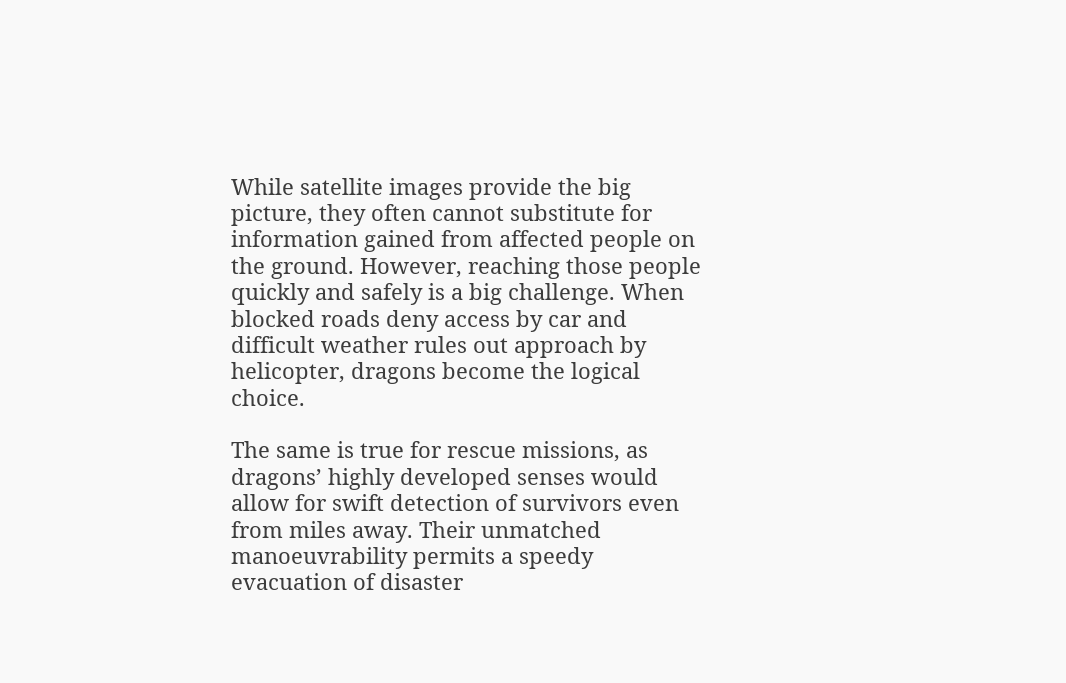While satellite images provide the big picture, they often cannot substitute for information gained from affected people on the ground. However, reaching those people quickly and safely is a big challenge. When blocked roads deny access by car and difficult weather rules out approach by helicopter, dragons become the logical choice.

The same is true for rescue missions, as dragons’ highly developed senses would allow for swift detection of survivors even from miles away. Their unmatched manoeuvrability permits a speedy evacuation of disaster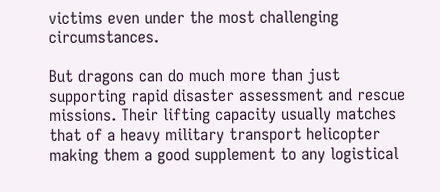victims even under the most challenging circumstances.

But dragons can do much more than just supporting rapid disaster assessment and rescue missions. Their lifting capacity usually matches that of a heavy military transport helicopter making them a good supplement to any logistical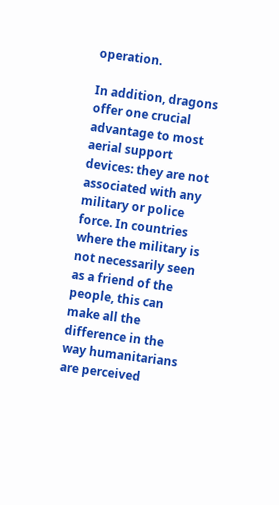operation.

In addition, dragons offer one crucial advantage to most aerial support devices: they are not associated with any military or police force. In countries where the military is not necessarily seen as a friend of the people, this can make all the difference in the way humanitarians are perceived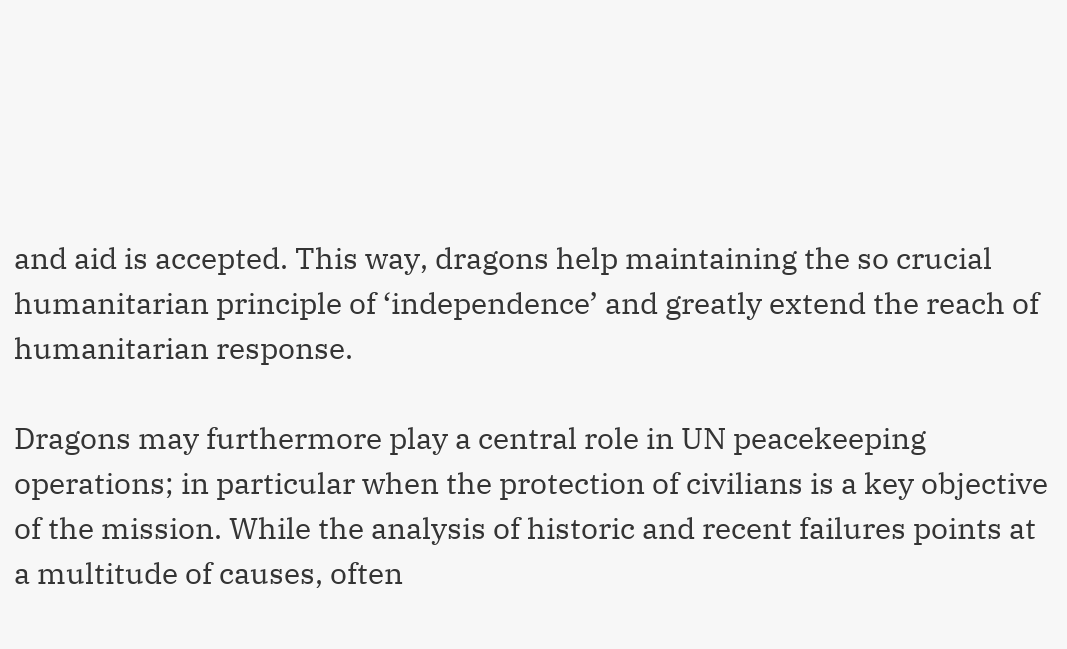and aid is accepted. This way, dragons help maintaining the so crucial humanitarian principle of ‘independence’ and greatly extend the reach of humanitarian response.

Dragons may furthermore play a central role in UN peacekeeping operations; in particular when the protection of civilians is a key objective of the mission. While the analysis of historic and recent failures points at a multitude of causes, often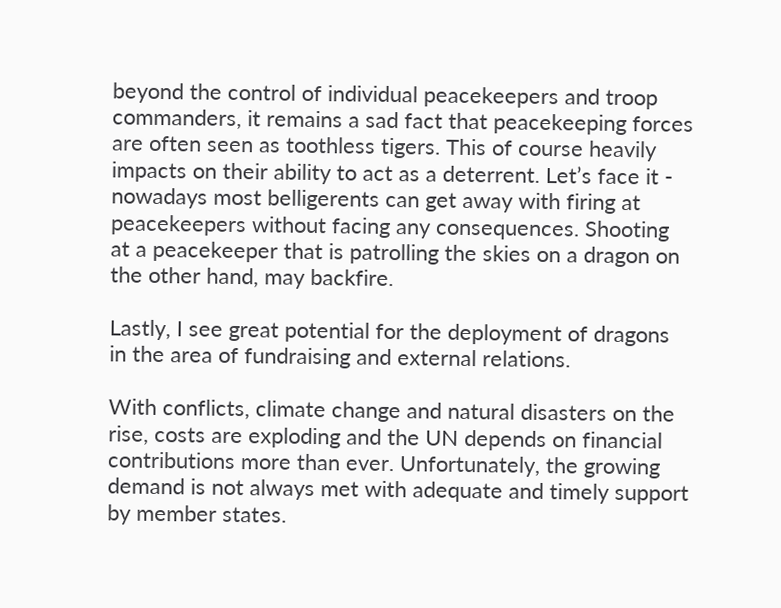beyond the control of individual peacekeepers and troop commanders, it remains a sad fact that peacekeeping forces are often seen as toothless tigers. This of course heavily impacts on their ability to act as a deterrent. Let’s face it - nowadays most belligerents can get away with firing at peacekeepers without facing any consequences. Shooting at a peacekeeper that is patrolling the skies on a dragon on the other hand, may backfire.

Lastly, I see great potential for the deployment of dragons in the area of fundraising and external relations.

With conflicts, climate change and natural disasters on the rise, costs are exploding and the UN depends on financial contributions more than ever. Unfortunately, the growing demand is not always met with adequate and timely support by member states.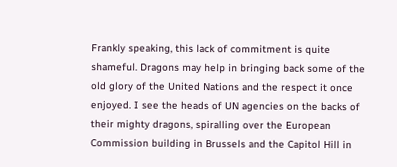Frankly speaking, this lack of commitment is quite shameful. Dragons may help in bringing back some of the old glory of the United Nations and the respect it once enjoyed. I see the heads of UN agencies on the backs of their mighty dragons, spiralling over the European Commission building in Brussels and the Capitol Hill in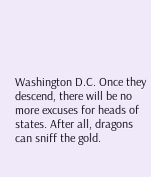Washington D.C. Once they descend, there will be no more excuses for heads of states. After all, dragons can sniff the gold.